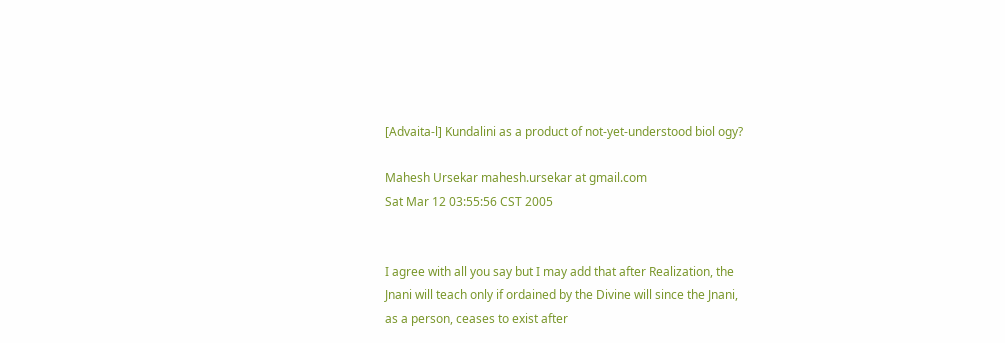[Advaita-l] Kundalini as a product of not-yet-understood biol ogy?

Mahesh Ursekar mahesh.ursekar at gmail.com
Sat Mar 12 03:55:56 CST 2005


I agree with all you say but I may add that after Realization, the
Jnani will teach only if ordained by the Divine will since the Jnani,
as a person, ceases to exist after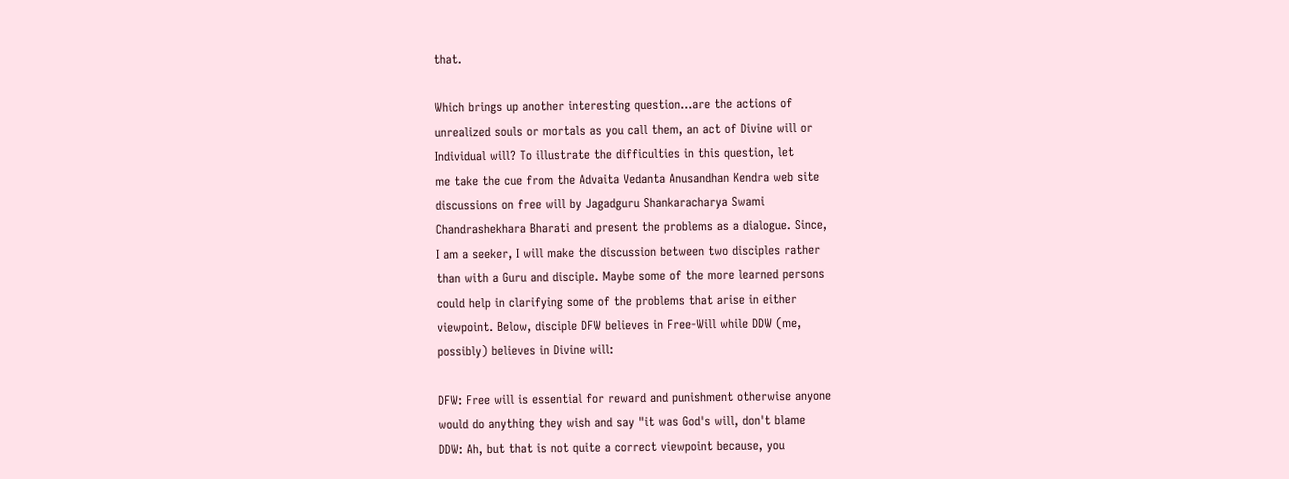that.

Which brings up another interesting question…are the actions of
unrealized souls or mortals as you call them, an act of Divine will or
Individual will? To illustrate the difficulties in this question, let
me take the cue from the Advaita Vedanta Anusandhan Kendra web site
discussions on free will by Jagadguru Shankaracharya Swami
Chandrashekhara Bharati and present the problems as a dialogue. Since,
I am a seeker, I will make the discussion between two disciples rather
than with a Guru and disciple. Maybe some of the more learned persons
could help in clarifying some of the problems that arise in either
viewpoint. Below, disciple DFW believes in Free-Will while DDW (me,
possibly) believes in Divine will:

DFW: Free will is essential for reward and punishment otherwise anyone
would do anything they wish and say "it was God's will, don't blame
DDW: Ah, but that is not quite a correct viewpoint because, you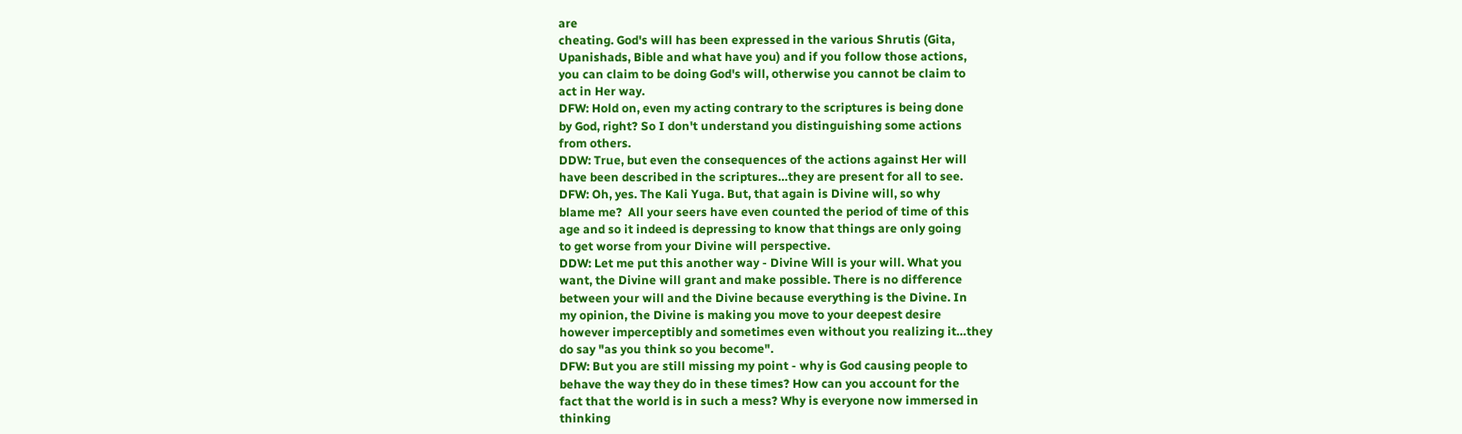are
cheating. God's will has been expressed in the various Shrutis (Gita,
Upanishads, Bible and what have you) and if you follow those actions,
you can claim to be doing God's will, otherwise you cannot be claim to
act in Her way.
DFW: Hold on, even my acting contrary to the scriptures is being done
by God, right? So I don't understand you distinguishing some actions
from others.
DDW: True, but even the consequences of the actions against Her will
have been described in the scriptures…they are present for all to see.
DFW: Oh, yes. The Kali Yuga. But, that again is Divine will, so why
blame me?  All your seers have even counted the period of time of this
age and so it indeed is depressing to know that things are only going
to get worse from your Divine will perspective.
DDW: Let me put this another way - Divine Will is your will. What you
want, the Divine will grant and make possible. There is no difference
between your will and the Divine because everything is the Divine. In
my opinion, the Divine is making you move to your deepest desire
however imperceptibly and sometimes even without you realizing it…they
do say "as you think so you become".
DFW: But you are still missing my point - why is God causing people to
behave the way they do in these times? How can you account for the
fact that the world is in such a mess? Why is everyone now immersed in
thinking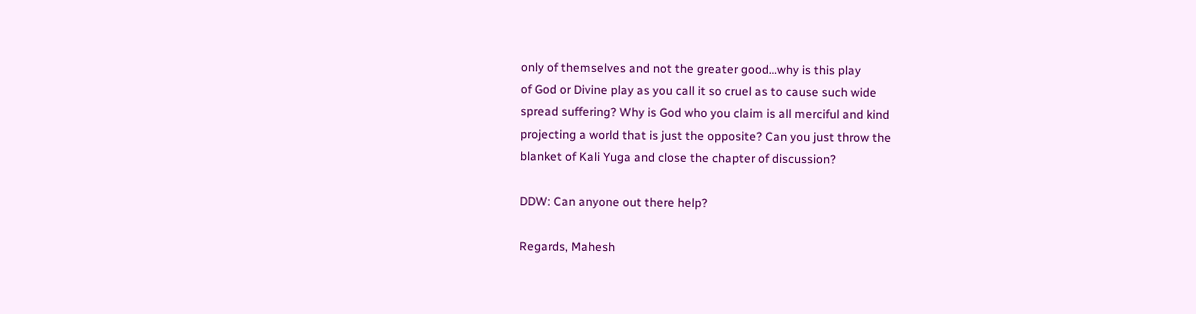only of themselves and not the greater good…why is this play
of God or Divine play as you call it so cruel as to cause such wide
spread suffering? Why is God who you claim is all merciful and kind
projecting a world that is just the opposite? Can you just throw the
blanket of Kali Yuga and close the chapter of discussion?

DDW: Can anyone out there help?

Regards, Mahesh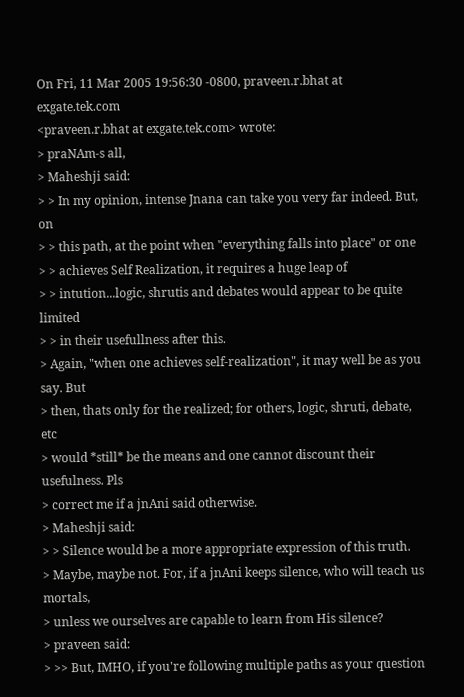On Fri, 11 Mar 2005 19:56:30 -0800, praveen.r.bhat at exgate.tek.com
<praveen.r.bhat at exgate.tek.com> wrote:
> praNAm-s all,
> Maheshji said:
> > In my opinion, intense Jnana can take you very far indeed. But, on
> > this path, at the point when "everything falls into place" or one
> > achieves Self Realization, it requires a huge leap of
> > intution...logic, shrutis and debates would appear to be quite limited
> > in their usefullness after this.
> Again, "when one achieves self-realization", it may well be as you say. But
> then, thats only for the realized; for others, logic, shruti, debate, etc
> would *still* be the means and one cannot discount their usefulness. Pls
> correct me if a jnAni said otherwise.
> Maheshji said:
> > Silence would be a more appropriate expression of this truth.
> Maybe, maybe not. For, if a jnAni keeps silence, who will teach us mortals,
> unless we ourselves are capable to learn from His silence?
> praveen said:
> >> But, IMHO, if you're following multiple paths as your question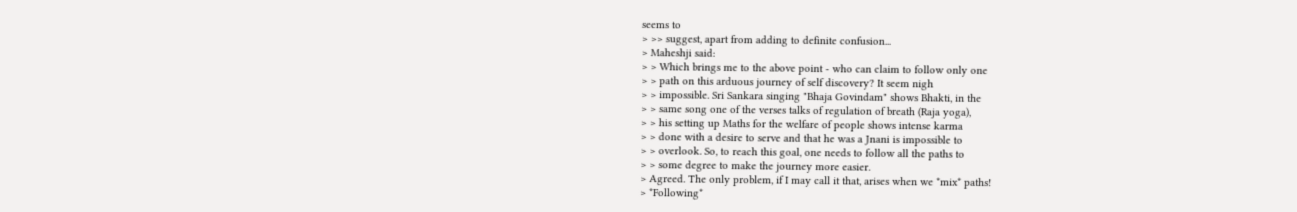seems to
> >> suggest, apart from adding to definite confusion...
> Maheshji said:
> > Which brings me to the above point - who can claim to follow only one
> > path on this arduous journey of self discovery? It seem nigh
> > impossible. Sri Sankara singing "Bhaja Govindam" shows Bhakti, in the
> > same song one of the verses talks of regulation of breath (Raja yoga),
> > his setting up Maths for the welfare of people shows intense karma
> > done with a desire to serve and that he was a Jnani is impossible to
> > overlook. So, to reach this goal, one needs to follow all the paths to
> > some degree to make the journey more easier.
> Agreed. The only problem, if I may call it that, arises when we *mix* paths!
> *Following*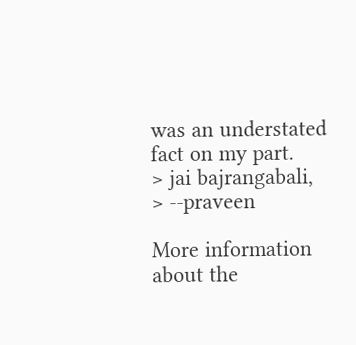was an understated fact on my part.
> jai bajrangabali,
> --praveen

More information about the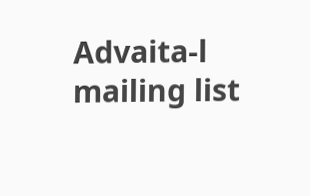Advaita-l mailing list